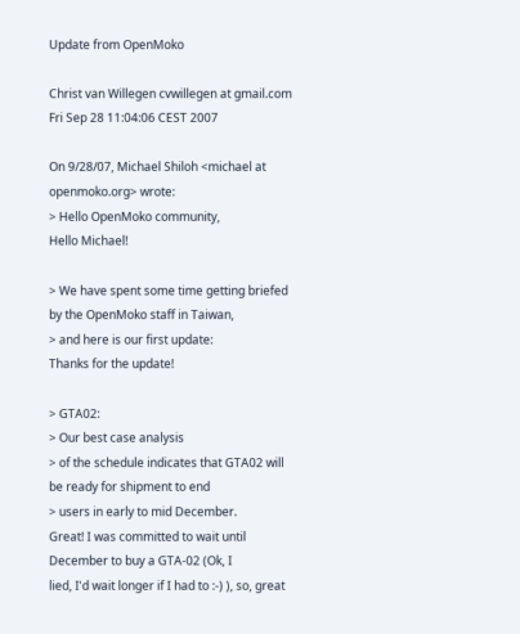Update from OpenMoko

Christ van Willegen cvwillegen at gmail.com
Fri Sep 28 11:04:06 CEST 2007

On 9/28/07, Michael Shiloh <michael at openmoko.org> wrote:
> Hello OpenMoko community,
Hello Michael!

> We have spent some time getting briefed by the OpenMoko staff in Taiwan,
> and here is our first update:
Thanks for the update!

> GTA02:
> Our best case analysis
> of the schedule indicates that GTA02 will be ready for shipment to end
> users in early to mid December.
Great! I was committed to wait until December to buy a GTA-02 (Ok, I
lied, I'd wait longer if I had to :-) ), so, great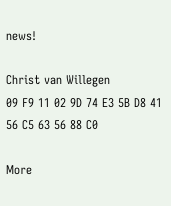news!

Christ van Willegen
09 F9 11 02 9D 74 E3 5B D8 41 56 C5 63 56 88 C0

More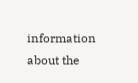information about the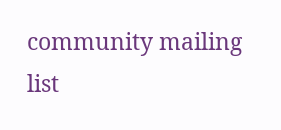community mailing list